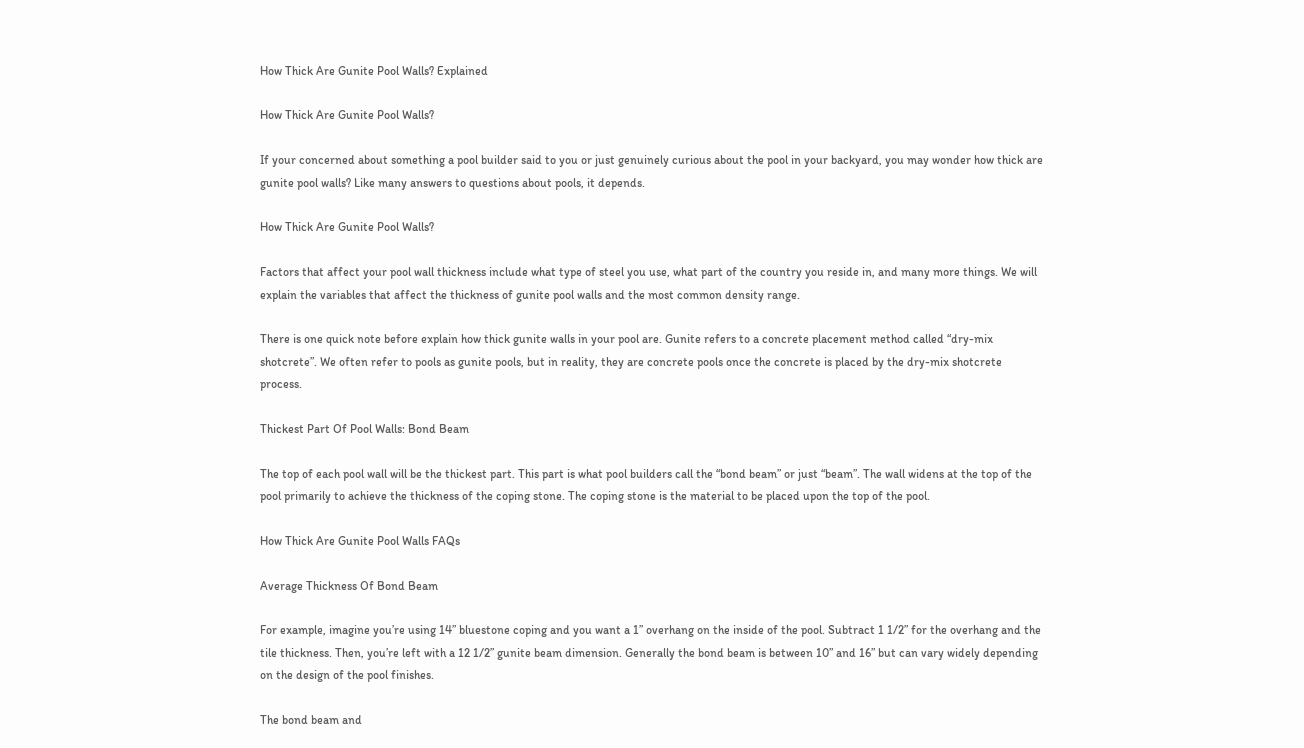How Thick Are Gunite Pool Walls? Explained

How Thick Are Gunite Pool Walls?

If your concerned about something a pool builder said to you or just genuinely curious about the pool in your backyard, you may wonder how thick are gunite pool walls? Like many answers to questions about pools, it depends.

How Thick Are Gunite Pool Walls?

Factors that affect your pool wall thickness include what type of steel you use, what part of the country you reside in, and many more things. We will explain the variables that affect the thickness of gunite pool walls and the most common density range.

There is one quick note before explain how thick gunite walls in your pool are. Gunite refers to a concrete placement method called “dry-mix shotcrete”. We often refer to pools as gunite pools, but in reality, they are concrete pools once the concrete is placed by the dry-mix shotcrete process.

Thickest Part Of Pool Walls: Bond Beam

The top of each pool wall will be the thickest part. This part is what pool builders call the “bond beam” or just “beam”. The wall widens at the top of the pool primarily to achieve the thickness of the coping stone. The coping stone is the material to be placed upon the top of the pool.

How Thick Are Gunite Pool Walls FAQs

Average Thickness Of Bond Beam

For example, imagine you’re using 14” bluestone coping and you want a 1” overhang on the inside of the pool. Subtract 1 1/2” for the overhang and the tile thickness. Then, you’re left with a 12 1/2” gunite beam dimension. Generally the bond beam is between 10” and 16” but can vary widely depending on the design of the pool finishes.

The bond beam and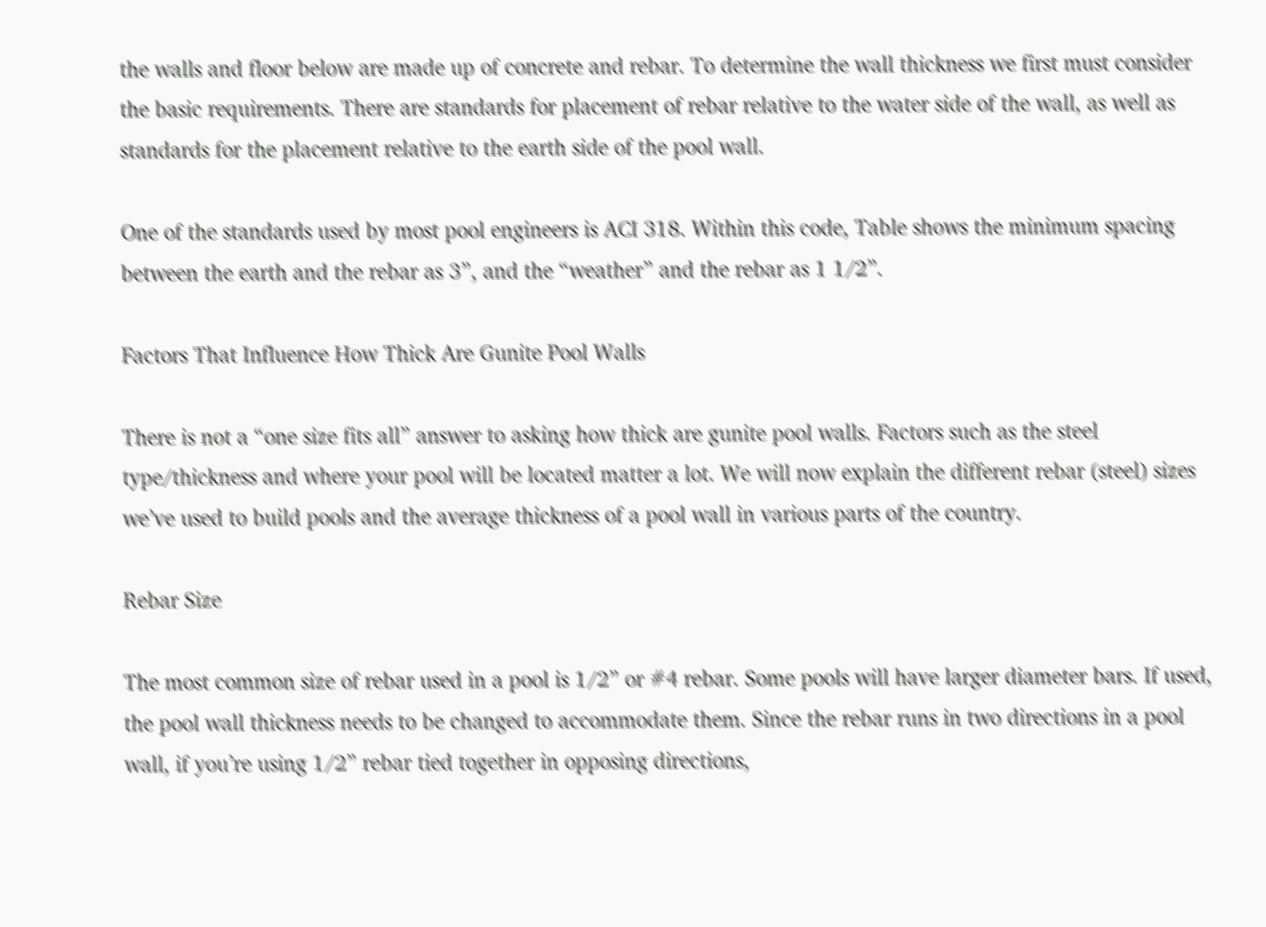the walls and floor below are made up of concrete and rebar. To determine the wall thickness we first must consider the basic requirements. There are standards for placement of rebar relative to the water side of the wall, as well as standards for the placement relative to the earth side of the pool wall.

One of the standards used by most pool engineers is ACI 318. Within this code, Table shows the minimum spacing between the earth and the rebar as 3”, and the “weather” and the rebar as 1 1/2”.

Factors That Influence How Thick Are Gunite Pool Walls

There is not a “one size fits all” answer to asking how thick are gunite pool walls. Factors such as the steel type/thickness and where your pool will be located matter a lot. We will now explain the different rebar (steel) sizes we’ve used to build pools and the average thickness of a pool wall in various parts of the country.

Rebar Size

The most common size of rebar used in a pool is 1/2” or #4 rebar. Some pools will have larger diameter bars. If used, the pool wall thickness needs to be changed to accommodate them. Since the rebar runs in two directions in a pool wall, if you’re using 1/2” rebar tied together in opposing directions,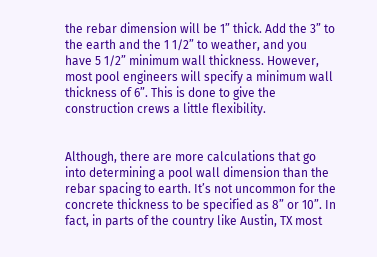the rebar dimension will be 1” thick. Add the 3” to the earth and the 1 1/2” to weather, and you have 5 1/2” minimum wall thickness. However, most pool engineers will specify a minimum wall thickness of 6”. This is done to give the construction crews a little flexibility.


Although, there are more calculations that go into determining a pool wall dimension than the rebar spacing to earth. It’s not uncommon for the concrete thickness to be specified as 8” or 10”. In fact, in parts of the country like Austin, TX most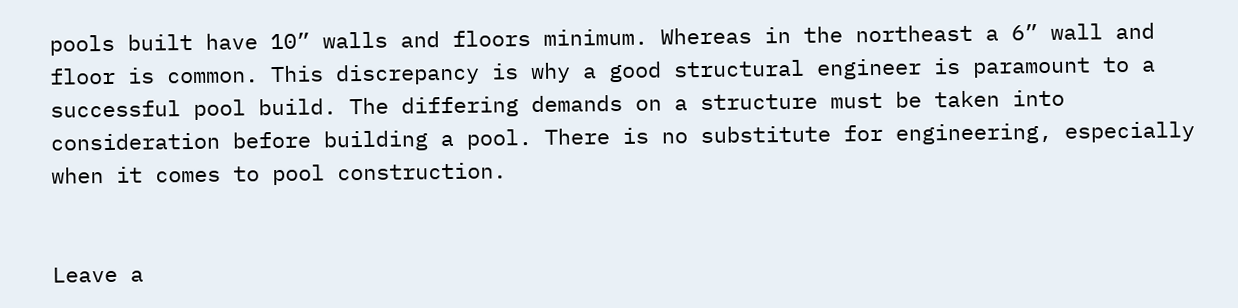pools built have 10” walls and floors minimum. Whereas in the northeast a 6” wall and floor is common. This discrepancy is why a good structural engineer is paramount to a successful pool build. The differing demands on a structure must be taken into consideration before building a pool. There is no substitute for engineering, especially when it comes to pool construction.


Leave a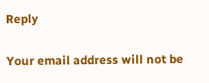Reply

Your email address will not be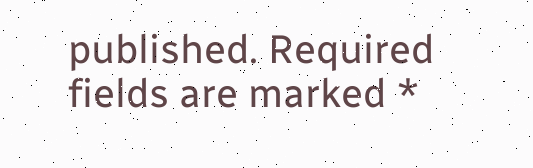published. Required fields are marked *